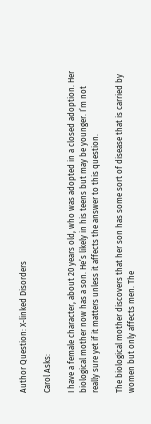Author Question: X-linked Disorders

Carol Asks:

I have a female character, about 20 years old, who was adopted in a closed adoption. Her biological mother now has a son. He’s likely in his teens but may be younger. I’m not really sure yet if it matters unless it affects the answer to this question.

The biological mother discovers that her son has some sort of disease that is carried by women but only affects men. The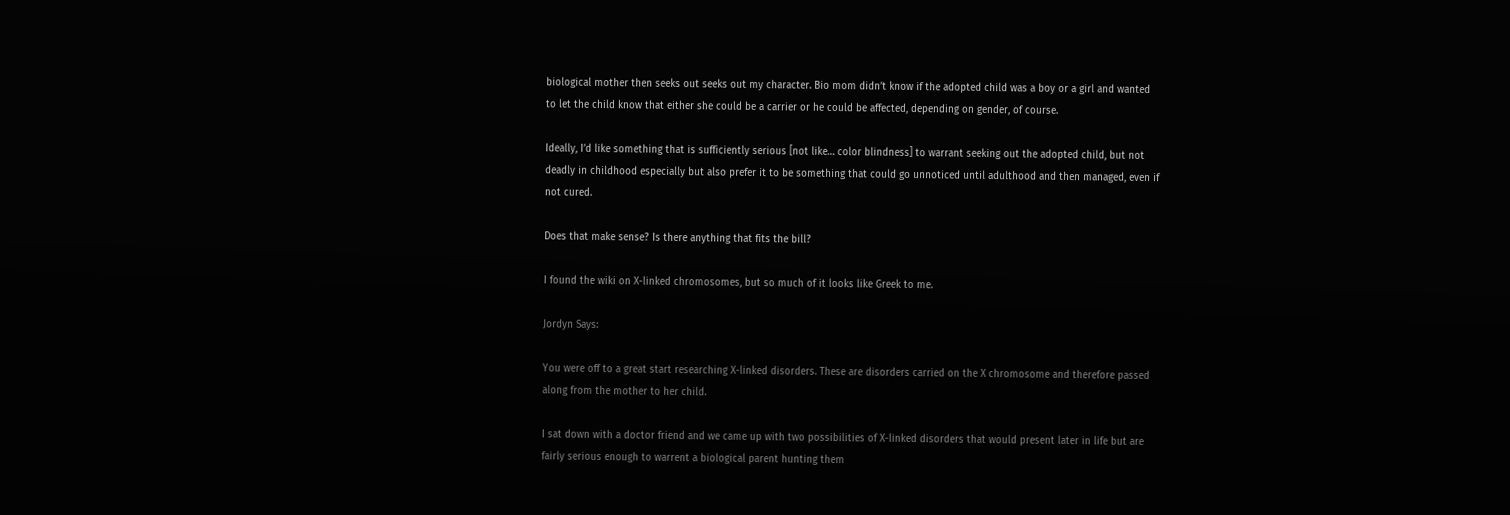biological mother then seeks out seeks out my character. Bio mom didn’t know if the adopted child was a boy or a girl and wanted to let the child know that either she could be a carrier or he could be affected, depending on gender, of course.

Ideally, I’d like something that is sufficiently serious [not like… color blindness] to warrant seeking out the adopted child, but not deadly in childhood especially but also prefer it to be something that could go unnoticed until adulthood and then managed, even if not cured.

Does that make sense? Is there anything that fits the bill?

I found the wiki on X-linked chromosomes, but so much of it looks like Greek to me.

Jordyn Says:

You were off to a great start researching X-linked disorders. These are disorders carried on the X chromosome and therefore passed along from the mother to her child.

I sat down with a doctor friend and we came up with two possibilities of X-linked disorders that would present later in life but are fairly serious enough to warrent a biological parent hunting them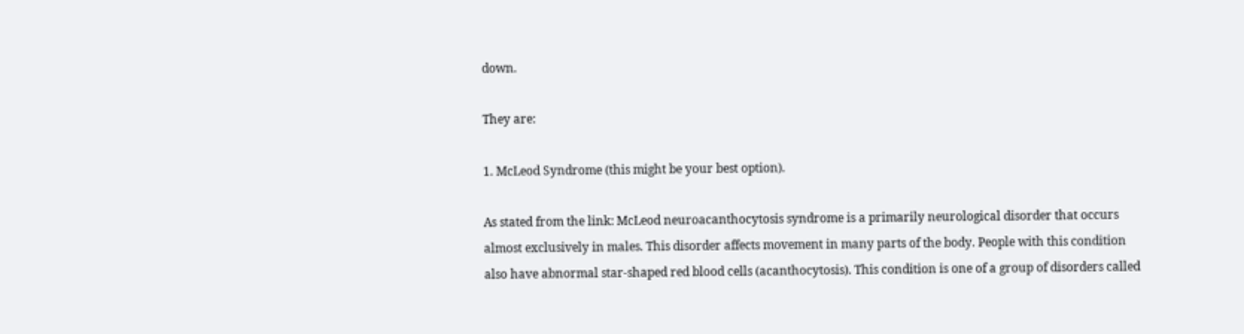down.

They are:

1. McLeod Syndrome (this might be your best option).

As stated from the link: McLeod neuroacanthocytosis syndrome is a primarily neurological disorder that occurs almost exclusively in males. This disorder affects movement in many parts of the body. People with this condition also have abnormal star-shaped red blood cells (acanthocytosis). This condition is one of a group of disorders called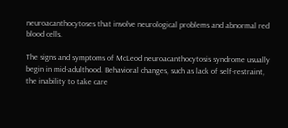neuroacanthocytoses that involve neurological problems and abnormal red blood cells.

The signs and symptoms of McLeod neuroacanthocytosis syndrome usually begin in mid-adulthood. Behavioral changes, such as lack of self-restraint, the inability to take care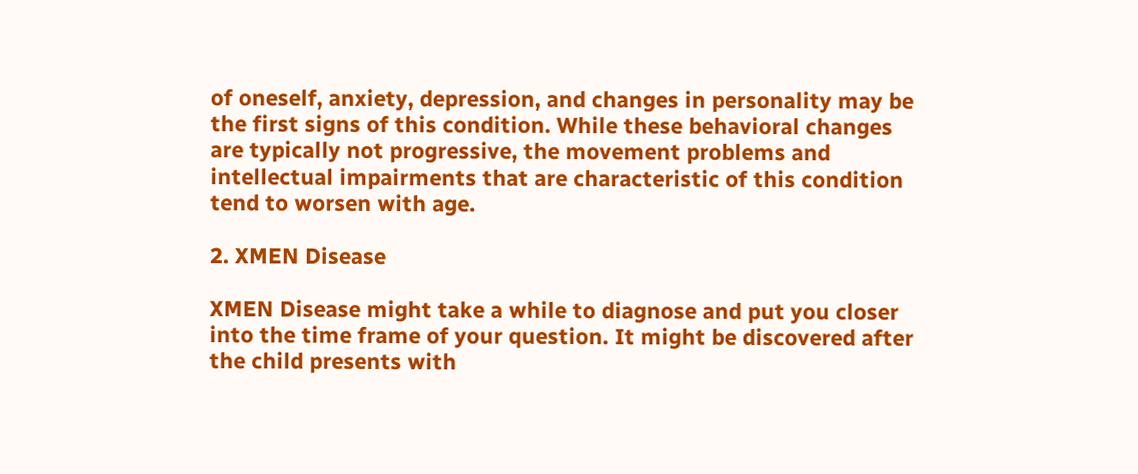of oneself, anxiety, depression, and changes in personality may be the first signs of this condition. While these behavioral changes are typically not progressive, the movement problems and intellectual impairments that are characteristic of this condition tend to worsen with age.

2. XMEN Disease

XMEN Disease might take a while to diagnose and put you closer into the time frame of your question. It might be discovered after the child presents with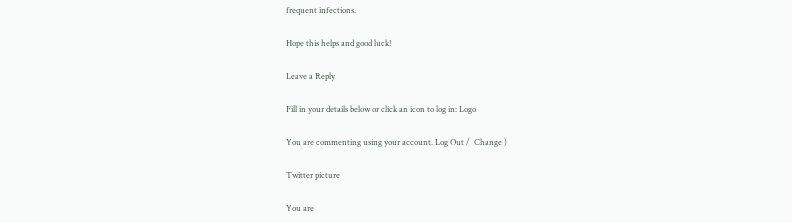frequent infections.

Hope this helps and good luck!

Leave a Reply

Fill in your details below or click an icon to log in: Logo

You are commenting using your account. Log Out /  Change )

Twitter picture

You are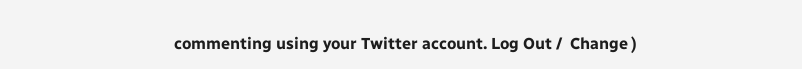commenting using your Twitter account. Log Out /  Change )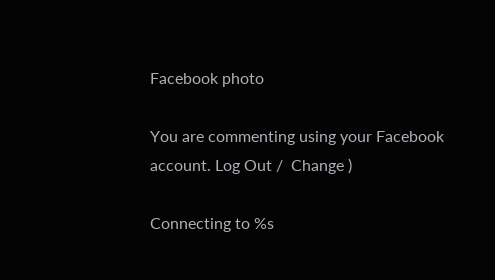Facebook photo

You are commenting using your Facebook account. Log Out /  Change )

Connecting to %s